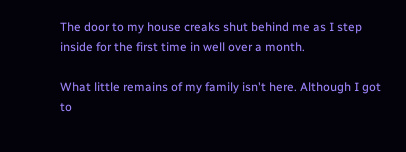The door to my house creaks shut behind me as I step inside for the first time in well over a month.

What little remains of my family isn't here. Although I got to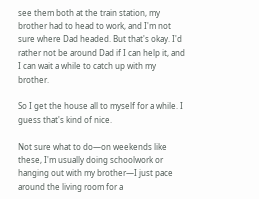see them both at the train station, my brother had to head to work, and I'm not sure where Dad headed. But that's okay. I'd rather not be around Dad if I can help it, and I can wait a while to catch up with my brother.

So I get the house all to myself for a while. I guess that's kind of nice.

Not sure what to do—on weekends like these, I'm usually doing schoolwork or hanging out with my brother—I just pace around the living room for a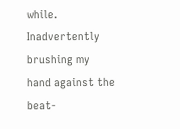while. Inadvertently brushing my hand against the beat-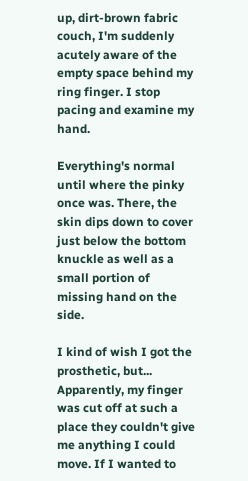up, dirt-brown fabric couch, I'm suddenly acutely aware of the empty space behind my ring finger. I stop pacing and examine my hand.

Everything's normal until where the pinky once was. There, the skin dips down to cover just below the bottom knuckle as well as a small portion of missing hand on the side.

I kind of wish I got the prosthetic, but... Apparently, my finger was cut off at such a place they couldn't give me anything I could move. If I wanted to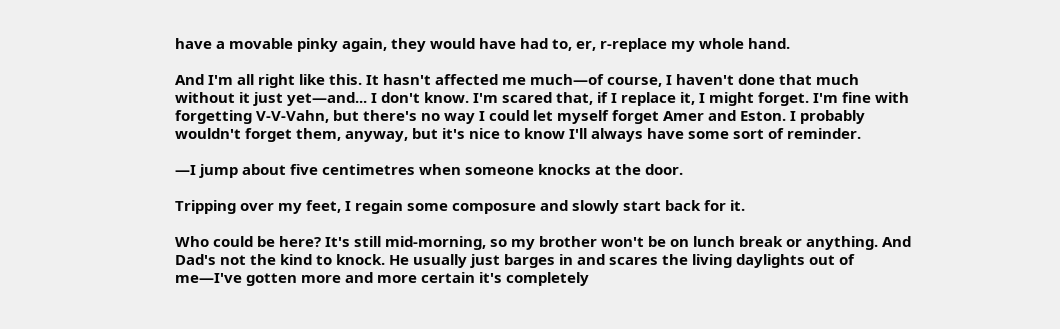have a movable pinky again, they would have had to, er, r-replace my whole hand.

And I'm all right like this. It hasn't affected me much—of course, I haven't done that much without it just yet—and... I don't know. I'm scared that, if I replace it, I might forget. I'm fine with forgetting V-V-Vahn, but there's no way I could let myself forget Amer and Eston. I probably wouldn't forget them, anyway, but it's nice to know I'll always have some sort of reminder.

—I jump about five centimetres when someone knocks at the door.

Tripping over my feet, I regain some composure and slowly start back for it.

Who could be here? It's still mid-morning, so my brother won't be on lunch break or anything. And Dad's not the kind to knock. He usually just barges in and scares the living daylights out of me—I've gotten more and more certain it's completely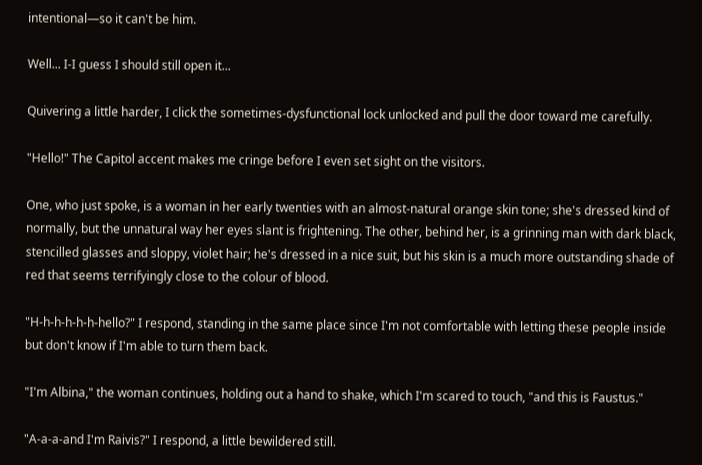intentional—so it can't be him.

Well... I-I guess I should still open it...

Quivering a little harder, I click the sometimes-dysfunctional lock unlocked and pull the door toward me carefully.

"Hello!" The Capitol accent makes me cringe before I even set sight on the visitors.

One, who just spoke, is a woman in her early twenties with an almost-natural orange skin tone; she's dressed kind of normally, but the unnatural way her eyes slant is frightening. The other, behind her, is a grinning man with dark black, stencilled glasses and sloppy, violet hair; he's dressed in a nice suit, but his skin is a much more outstanding shade of red that seems terrifyingly close to the colour of blood.

"H-h-h-h-h-h-hello?" I respond, standing in the same place since I'm not comfortable with letting these people inside but don't know if I'm able to turn them back.

"I'm Albina," the woman continues, holding out a hand to shake, which I'm scared to touch, "and this is Faustus."

"A-a-a-and I'm Raivis?" I respond, a little bewildered still.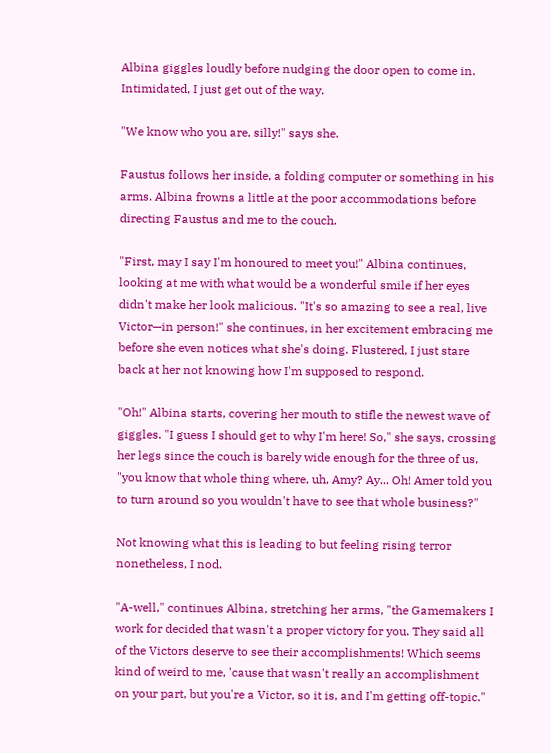Albina giggles loudly before nudging the door open to come in. Intimidated, I just get out of the way.

"We know who you are, silly!" says she.

Faustus follows her inside, a folding computer or something in his arms. Albina frowns a little at the poor accommodations before directing Faustus and me to the couch.

"First, may I say I'm honoured to meet you!" Albina continues, looking at me with what would be a wonderful smile if her eyes didn't make her look malicious. "It's so amazing to see a real, live Victor—in person!" she continues, in her excitement embracing me before she even notices what she's doing. Flustered, I just stare back at her not knowing how I'm supposed to respond.

"Oh!" Albina starts, covering her mouth to stifle the newest wave of giggles. "I guess I should get to why I'm here! So," she says, crossing her legs since the couch is barely wide enough for the three of us, "you know that whole thing where, uh, Amy? Ay... Oh! Amer told you to turn around so you wouldn't have to see that whole business?"

Not knowing what this is leading to but feeling rising terror nonetheless, I nod.

"A-well," continues Albina, stretching her arms, "the Gamemakers I work for decided that wasn't a proper victory for you. They said all of the Victors deserve to see their accomplishments! Which seems kind of weird to me, 'cause that wasn't really an accomplishment on your part, but you're a Victor, so it is, and I'm getting off-topic."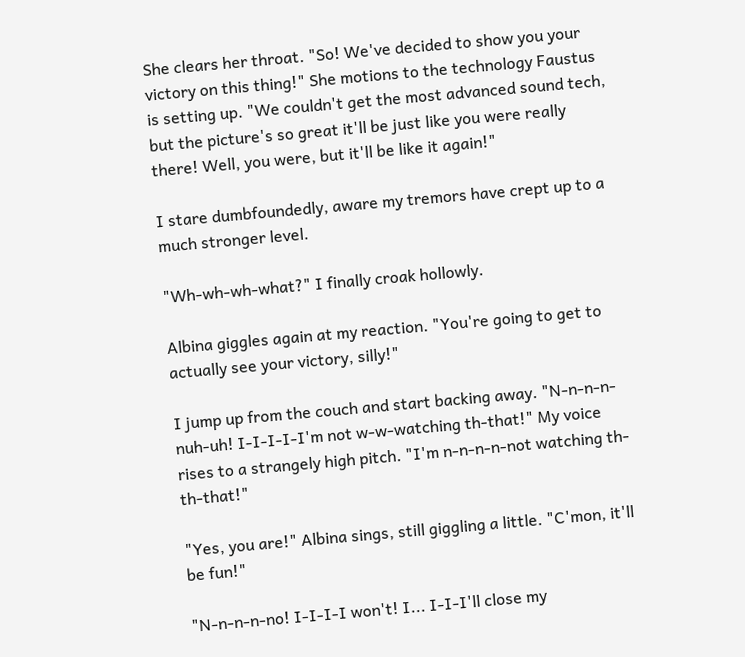She clears her throat. "So! We've decided to show you your victory on this thing!" She motions to the technology Faustus is setting up. "We couldn't get the most advanced sound tech, but the picture's so great it'll be just like you were really there! Well, you were, but it'll be like it again!"

I stare dumbfoundedly, aware my tremors have crept up to a much stronger level.

"Wh-wh-wh-what?" I finally croak hollowly.

Albina giggles again at my reaction. "You're going to get to actually see your victory, silly!"

I jump up from the couch and start backing away. "N-n-n-n-nuh-uh! I-I-I-I-I'm not w-w-watching th-that!" My voice rises to a strangely high pitch. "I'm n-n-n-n-not watching th-th-that!"

"Yes, you are!" Albina sings, still giggling a little. "C'mon, it'll be fun!"

"N-n-n-n-no! I-I-I-I won't! I... I-I-I'll close my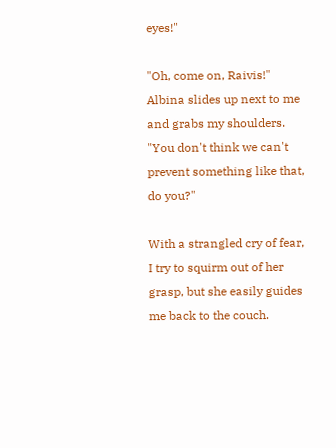eyes!"

"Oh, come on, Raivis!" Albina slides up next to me and grabs my shoulders. "You don't think we can't prevent something like that, do you?"

With a strangled cry of fear, I try to squirm out of her grasp, but she easily guides me back to the couch.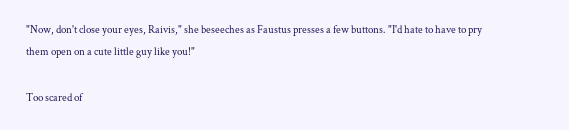"Now, don't close your eyes, Raivis," she beseeches as Faustus presses a few buttons. "I'd hate to have to pry them open on a cute little guy like you!"

Too scared of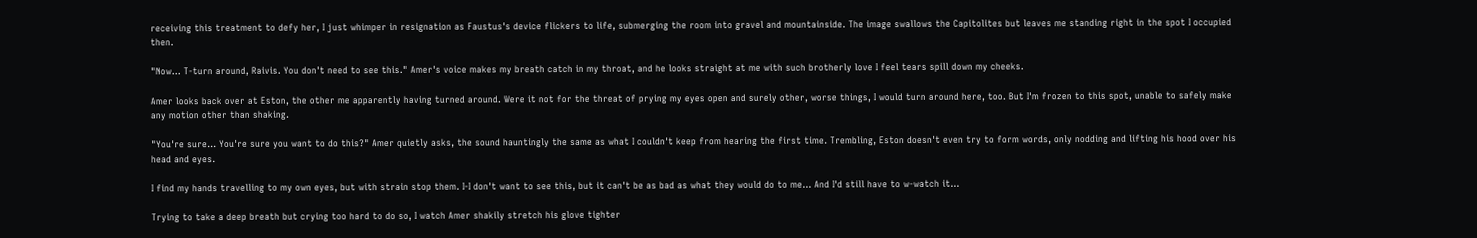receiving this treatment to defy her, I just whimper in resignation as Faustus's device flickers to life, submerging the room into gravel and mountainside. The image swallows the Capitolites but leaves me standing right in the spot I occupied then.

"Now... T-turn around, Raivis. You don't need to see this." Amer's voice makes my breath catch in my throat, and he looks straight at me with such brotherly love I feel tears spill down my cheeks.

Amer looks back over at Eston, the other me apparently having turned around. Were it not for the threat of prying my eyes open and surely other, worse things, I would turn around here, too. But I'm frozen to this spot, unable to safely make any motion other than shaking.

"You're sure... You're sure you want to do this?" Amer quietly asks, the sound hauntingly the same as what I couldn't keep from hearing the first time. Trembling, Eston doesn't even try to form words, only nodding and lifting his hood over his head and eyes.

I find my hands travelling to my own eyes, but with strain stop them. I-I don't want to see this, but it can't be as bad as what they would do to me... And I'd still have to w-watch it...

Trying to take a deep breath but crying too hard to do so, I watch Amer shakily stretch his glove tighter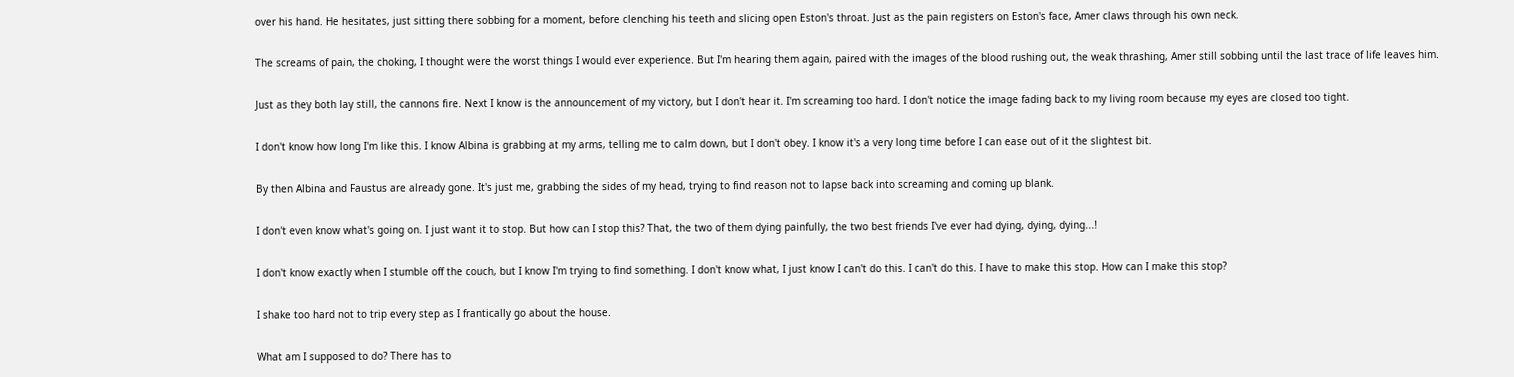over his hand. He hesitates, just sitting there sobbing for a moment, before clenching his teeth and slicing open Eston's throat. Just as the pain registers on Eston's face, Amer claws through his own neck.

The screams of pain, the choking, I thought were the worst things I would ever experience. But I'm hearing them again, paired with the images of the blood rushing out, the weak thrashing, Amer still sobbing until the last trace of life leaves him.

Just as they both lay still, the cannons fire. Next I know is the announcement of my victory, but I don't hear it. I'm screaming too hard. I don't notice the image fading back to my living room because my eyes are closed too tight.

I don't know how long I'm like this. I know Albina is grabbing at my arms, telling me to calm down, but I don't obey. I know it's a very long time before I can ease out of it the slightest bit.

By then Albina and Faustus are already gone. It's just me, grabbing the sides of my head, trying to find reason not to lapse back into screaming and coming up blank.

I don't even know what's going on. I just want it to stop. But how can I stop this? That, the two of them dying painfully, the two best friends I've ever had dying, dying, dying...!

I don't know exactly when I stumble off the couch, but I know I'm trying to find something. I don't know what, I just know I can't do this. I can't do this. I have to make this stop. How can I make this stop?

I shake too hard not to trip every step as I frantically go about the house.

What am I supposed to do? There has to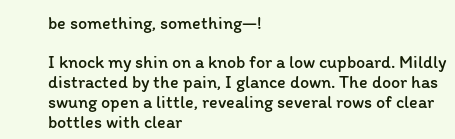be something, something—!

I knock my shin on a knob for a low cupboard. Mildly distracted by the pain, I glance down. The door has swung open a little, revealing several rows of clear bottles with clear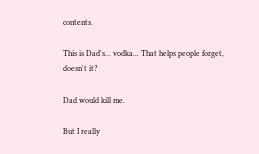contents.

This is Dad's... vodka... That helps people forget, doesn't it?

Dad would kill me.

But I really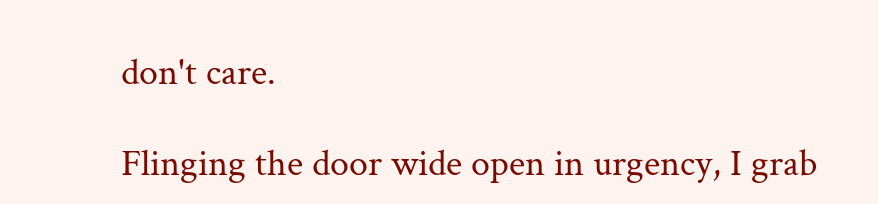don't care.

Flinging the door wide open in urgency, I grab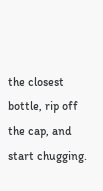the closest bottle, rip off the cap, and start chugging.